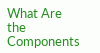What Are the Components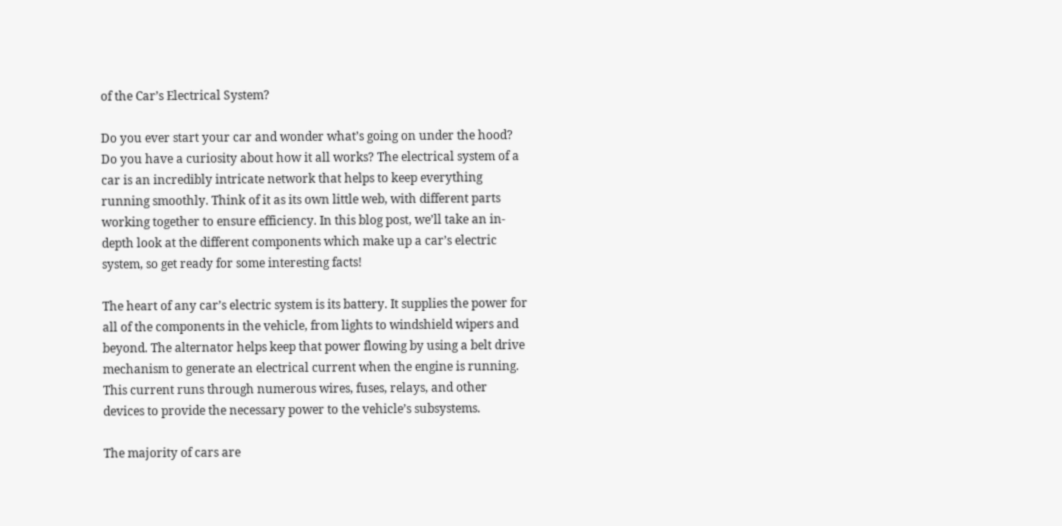of the Car’s Electrical System?

Do you ever start your car and wonder what’s going on under the hood? Do you have a curiosity about how it all works? The electrical system of a car is an incredibly intricate network that helps to keep everything running smoothly. Think of it as its own little web, with different parts working together to ensure efficiency. In this blog post, we’ll take an in-depth look at the different components which make up a car’s electric system, so get ready for some interesting facts!

The heart of any car’s electric system is its battery. It supplies the power for all of the components in the vehicle, from lights to windshield wipers and beyond. The alternator helps keep that power flowing by using a belt drive mechanism to generate an electrical current when the engine is running. This current runs through numerous wires, fuses, relays, and other devices to provide the necessary power to the vehicle’s subsystems.

The majority of cars are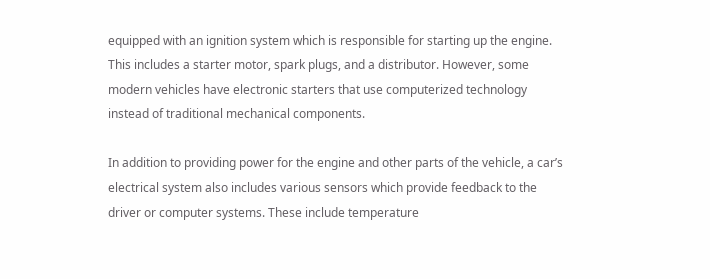equipped with an ignition system which is responsible for starting up the engine. This includes a starter motor, spark plugs, and a distributor. However, some modern vehicles have electronic starters that use computerized technology instead of traditional mechanical components.

In addition to providing power for the engine and other parts of the vehicle, a car’s electrical system also includes various sensors which provide feedback to the driver or computer systems. These include temperature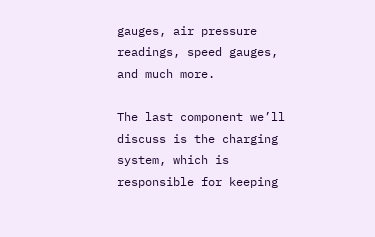gauges, air pressure readings, speed gauges, and much more.

The last component we’ll discuss is the charging system, which is responsible for keeping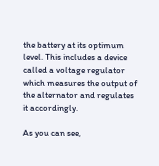the battery at its optimum level. This includes a device called a voltage regulator which measures the output of the alternator and regulates it accordingly.

As you can see,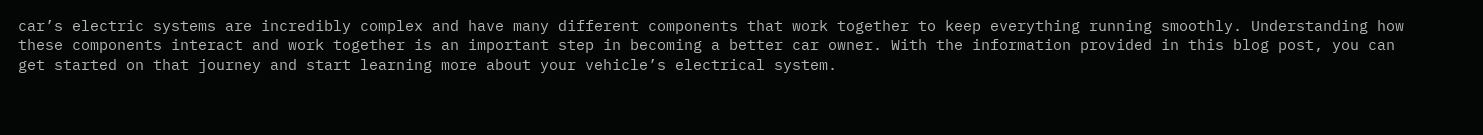car’s electric systems are incredibly complex and have many different components that work together to keep everything running smoothly. Understanding how these components interact and work together is an important step in becoming a better car owner. With the information provided in this blog post, you can get started on that journey and start learning more about your vehicle’s electrical system.